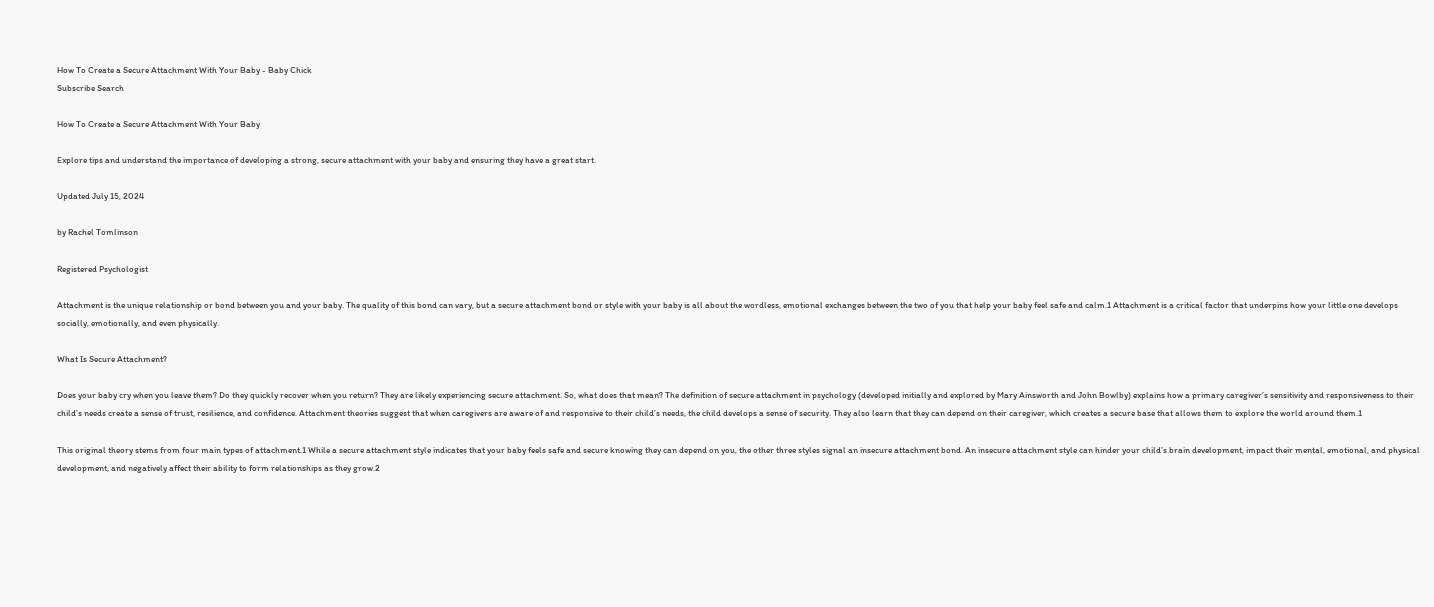How To Create a Secure Attachment With Your Baby - Baby Chick
Subscribe Search

How To Create a Secure Attachment With Your Baby

Explore tips and understand the importance of developing a strong, secure attachment with your baby and ensuring they have a great start.

Updated July 15, 2024

by Rachel Tomlinson

Registered Psychologist

Attachment is the unique relationship or bond between you and your baby. The quality of this bond can vary, but a secure attachment bond or style with your baby is all about the wordless, emotional exchanges between the two of you that help your baby feel safe and calm.1 Attachment is a critical factor that underpins how your little one develops socially, emotionally, and even physically.

What Is Secure Attachment?

Does your baby cry when you leave them? Do they quickly recover when you return? They are likely experiencing secure attachment. So, what does that mean? The definition of secure attachment in psychology (developed initially and explored by Mary Ainsworth and John Bowlby) explains how a primary caregiver’s sensitivity and responsiveness to their child’s needs create a sense of trust, resilience, and confidence. Attachment theories suggest that when caregivers are aware of and responsive to their child’s needs, the child develops a sense of security. They also learn that they can depend on their caregiver, which creates a secure base that allows them to explore the world around them.1

This original theory stems from four main types of attachment.1 While a secure attachment style indicates that your baby feels safe and secure knowing they can depend on you, the other three styles signal an insecure attachment bond. An insecure attachment style can hinder your child’s brain development, impact their mental, emotional, and physical development, and negatively affect their ability to form relationships as they grow.2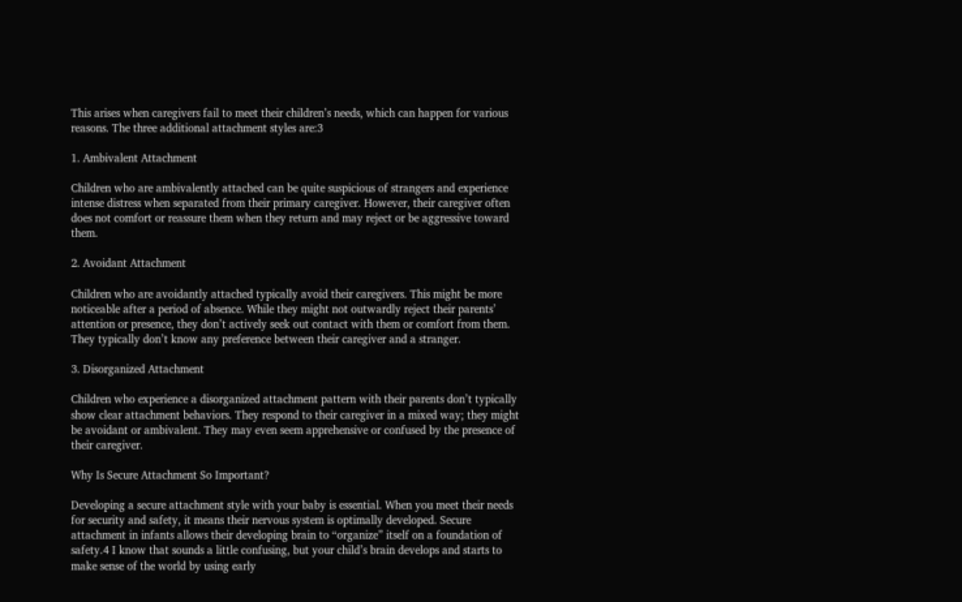This arises when caregivers fail to meet their children’s needs, which can happen for various reasons. The three additional attachment styles are:3

1. Ambivalent Attachment

Children who are ambivalently attached can be quite suspicious of strangers and experience intense distress when separated from their primary caregiver. However, their caregiver often does not comfort or reassure them when they return and may reject or be aggressive toward them.

2. Avoidant Attachment

Children who are avoidantly attached typically avoid their caregivers. This might be more noticeable after a period of absence. While they might not outwardly reject their parents’ attention or presence, they don’t actively seek out contact with them or comfort from them. They typically don’t know any preference between their caregiver and a stranger.

3. Disorganized Attachment

Children who experience a disorganized attachment pattern with their parents don’t typically show clear attachment behaviors. They respond to their caregiver in a mixed way; they might be avoidant or ambivalent. They may even seem apprehensive or confused by the presence of their caregiver.

Why Is Secure Attachment So Important?

Developing a secure attachment style with your baby is essential. When you meet their needs for security and safety, it means their nervous system is optimally developed. Secure attachment in infants allows their developing brain to “organize” itself on a foundation of safety.4 I know that sounds a little confusing, but your child’s brain develops and starts to make sense of the world by using early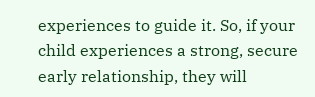experiences to guide it. So, if your child experiences a strong, secure early relationship, they will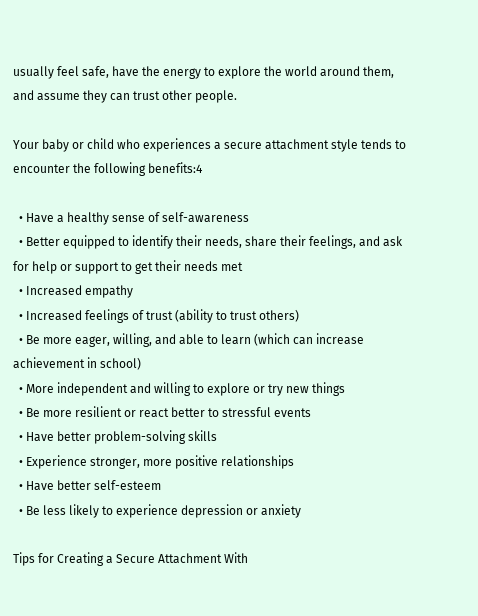usually feel safe, have the energy to explore the world around them, and assume they can trust other people.

Your baby or child who experiences a secure attachment style tends to encounter the following benefits:4

  • Have a healthy sense of self-awareness
  • Better equipped to identify their needs, share their feelings, and ask for help or support to get their needs met
  • Increased empathy
  • Increased feelings of trust (ability to trust others)
  • Be more eager, willing, and able to learn (which can increase achievement in school)
  • More independent and willing to explore or try new things
  • Be more resilient or react better to stressful events
  • Have better problem-solving skills
  • Experience stronger, more positive relationships
  • Have better self-esteem
  • Be less likely to experience depression or anxiety

Tips for Creating a Secure Attachment With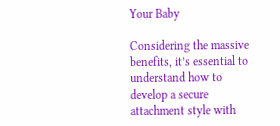Your Baby

Considering the massive benefits, it’s essential to understand how to develop a secure attachment style with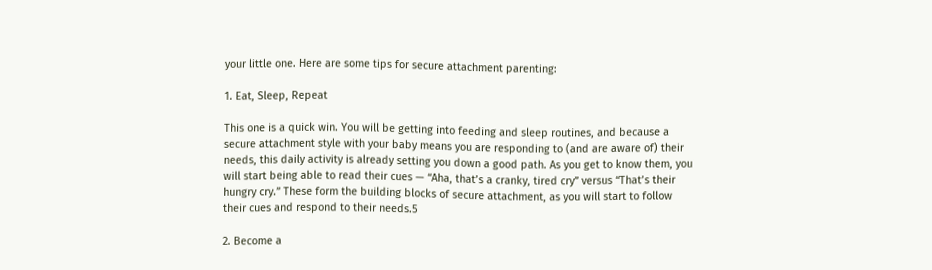your little one. Here are some tips for secure attachment parenting:

1. Eat, Sleep, Repeat

This one is a quick win. You will be getting into feeding and sleep routines, and because a secure attachment style with your baby means you are responding to (and are aware of) their needs, this daily activity is already setting you down a good path. As you get to know them, you will start being able to read their cues — “Aha, that’s a cranky, tired cry” versus “That’s their hungry cry.” These form the building blocks of secure attachment, as you will start to follow their cues and respond to their needs.5

2. Become a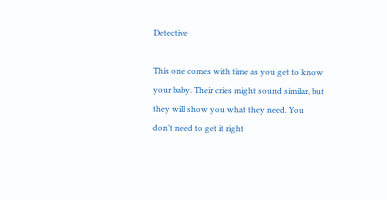Detective

This one comes with time as you get to know your baby. Their cries might sound similar, but they will show you what they need. You don’t need to get it right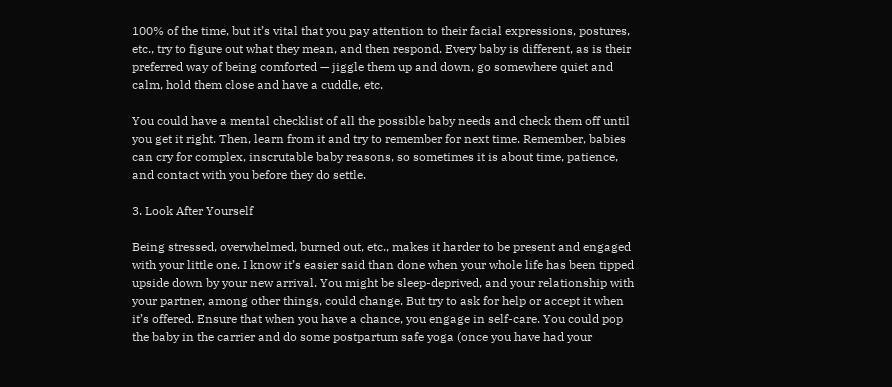100% of the time, but it’s vital that you pay attention to their facial expressions, postures, etc., try to figure out what they mean, and then respond. Every baby is different, as is their preferred way of being comforted — jiggle them up and down, go somewhere quiet and calm, hold them close and have a cuddle, etc.

You could have a mental checklist of all the possible baby needs and check them off until you get it right. Then, learn from it and try to remember for next time. Remember, babies can cry for complex, inscrutable baby reasons, so sometimes it is about time, patience, and contact with you before they do settle.

3. Look After Yourself

Being stressed, overwhelmed, burned out, etc., makes it harder to be present and engaged with your little one. I know it’s easier said than done when your whole life has been tipped upside down by your new arrival. You might be sleep-deprived, and your relationship with your partner, among other things, could change. But try to ask for help or accept it when it’s offered. Ensure that when you have a chance, you engage in self-care. You could pop the baby in the carrier and do some postpartum safe yoga (once you have had your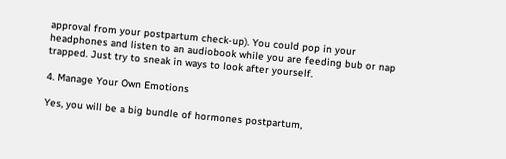approval from your postpartum check-up). You could pop in your headphones and listen to an audiobook while you are feeding bub or nap trapped. Just try to sneak in ways to look after yourself.

4. Manage Your Own Emotions

Yes, you will be a big bundle of hormones postpartum,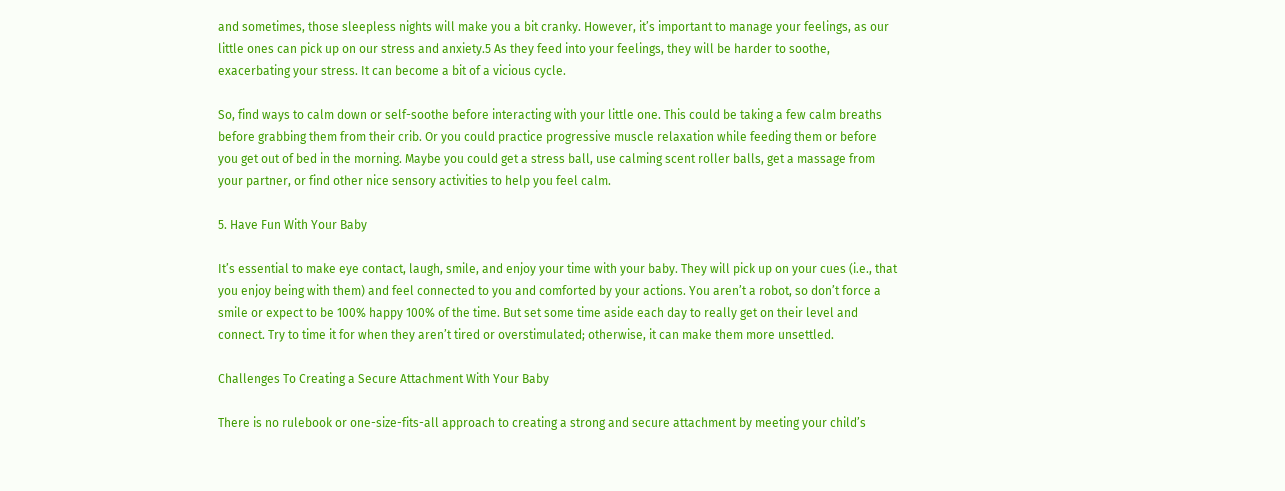and sometimes, those sleepless nights will make you a bit cranky. However, it’s important to manage your feelings, as our little ones can pick up on our stress and anxiety.5 As they feed into your feelings, they will be harder to soothe, exacerbating your stress. It can become a bit of a vicious cycle.

So, find ways to calm down or self-soothe before interacting with your little one. This could be taking a few calm breaths before grabbing them from their crib. Or you could practice progressive muscle relaxation while feeding them or before you get out of bed in the morning. Maybe you could get a stress ball, use calming scent roller balls, get a massage from your partner, or find other nice sensory activities to help you feel calm.

5. Have Fun With Your Baby

It’s essential to make eye contact, laugh, smile, and enjoy your time with your baby. They will pick up on your cues (i.e., that you enjoy being with them) and feel connected to you and comforted by your actions. You aren’t a robot, so don’t force a smile or expect to be 100% happy 100% of the time. But set some time aside each day to really get on their level and connect. Try to time it for when they aren’t tired or overstimulated; otherwise, it can make them more unsettled.

Challenges To Creating a Secure Attachment With Your Baby

There is no rulebook or one-size-fits-all approach to creating a strong and secure attachment by meeting your child’s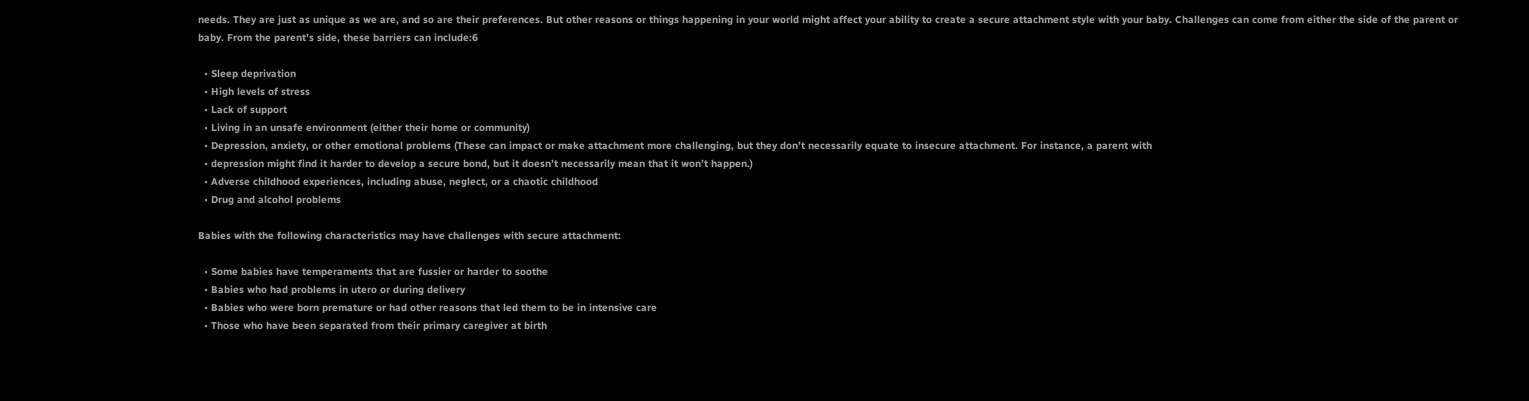needs. They are just as unique as we are, and so are their preferences. But other reasons or things happening in your world might affect your ability to create a secure attachment style with your baby. Challenges can come from either the side of the parent or baby. From the parent’s side, these barriers can include:6

  • Sleep deprivation
  • High levels of stress
  • Lack of support
  • Living in an unsafe environment (either their home or community)
  • Depression, anxiety, or other emotional problems (These can impact or make attachment more challenging, but they don’t necessarily equate to insecure attachment. For instance, a parent with
  • depression might find it harder to develop a secure bond, but it doesn’t necessarily mean that it won’t happen.)
  • Adverse childhood experiences, including abuse, neglect, or a chaotic childhood
  • Drug and alcohol problems

Babies with the following characteristics may have challenges with secure attachment:

  • Some babies have temperaments that are fussier or harder to soothe
  • Babies who had problems in utero or during delivery
  • Babies who were born premature or had other reasons that led them to be in intensive care
  • Those who have been separated from their primary caregiver at birth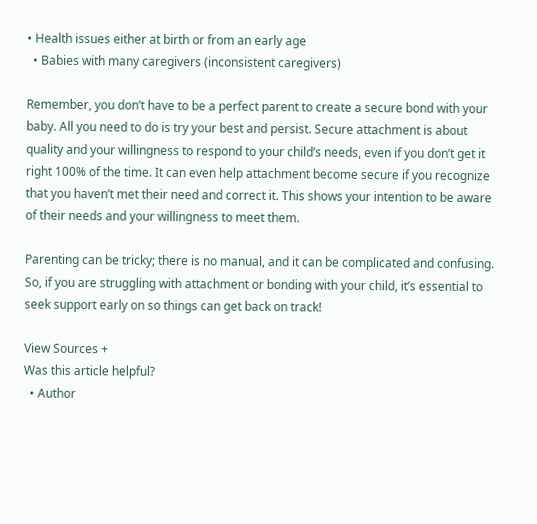• Health issues either at birth or from an early age
  • Babies with many caregivers (inconsistent caregivers)

Remember, you don’t have to be a perfect parent to create a secure bond with your baby. All you need to do is try your best and persist. Secure attachment is about quality and your willingness to respond to your child’s needs, even if you don’t get it right 100% of the time. It can even help attachment become secure if you recognize that you haven’t met their need and correct it. This shows your intention to be aware of their needs and your willingness to meet them.

Parenting can be tricky; there is no manual, and it can be complicated and confusing. So, if you are struggling with attachment or bonding with your child, it’s essential to seek support early on so things can get back on track!

View Sources +
Was this article helpful?
  • Author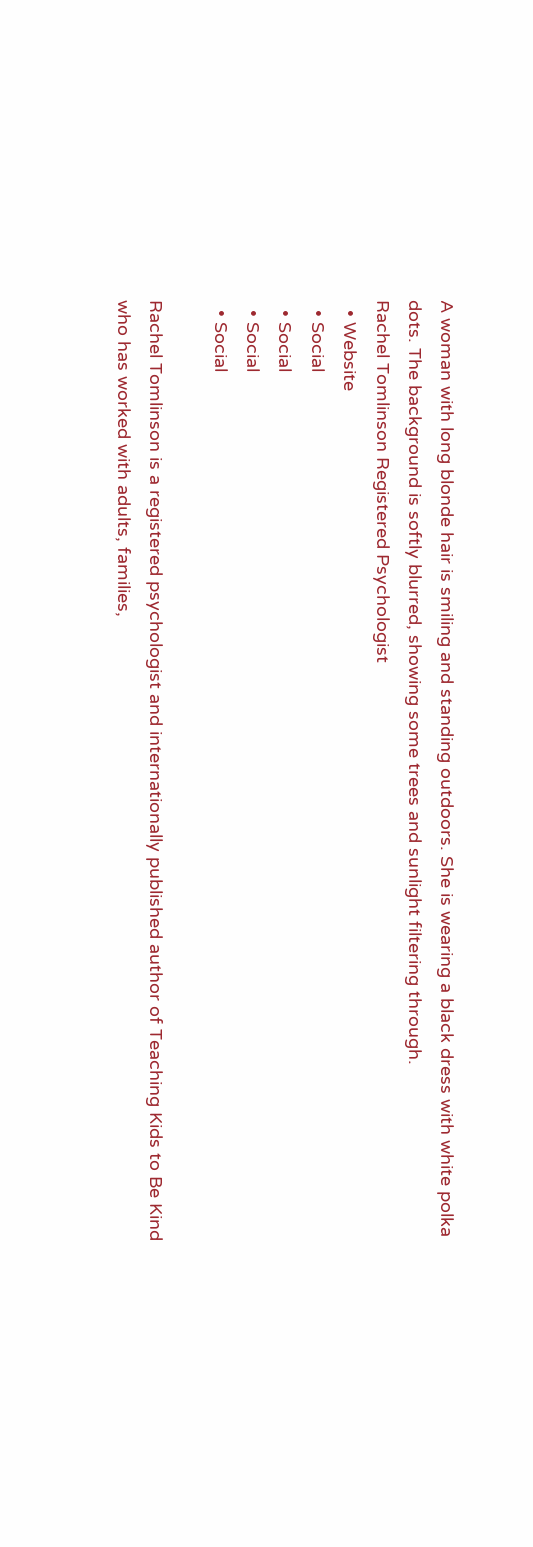A woman with long blonde hair is smiling and standing outdoors. She is wearing a black dress with white polka dots. The background is softly blurred, showing some trees and sunlight filtering through.
Rachel Tomlinson Registered Psychologist
  • Website
  • Social
  • Social
  • Social
  • Social

Rachel Tomlinson is a registered psychologist and internationally published author of Teaching Kids to Be Kind who has worked with adults, families,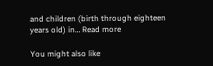and children (birth through eighteen years old) in… Read more

You might also like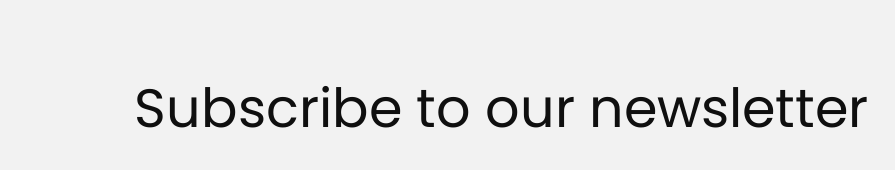Subscribe to our newsletter